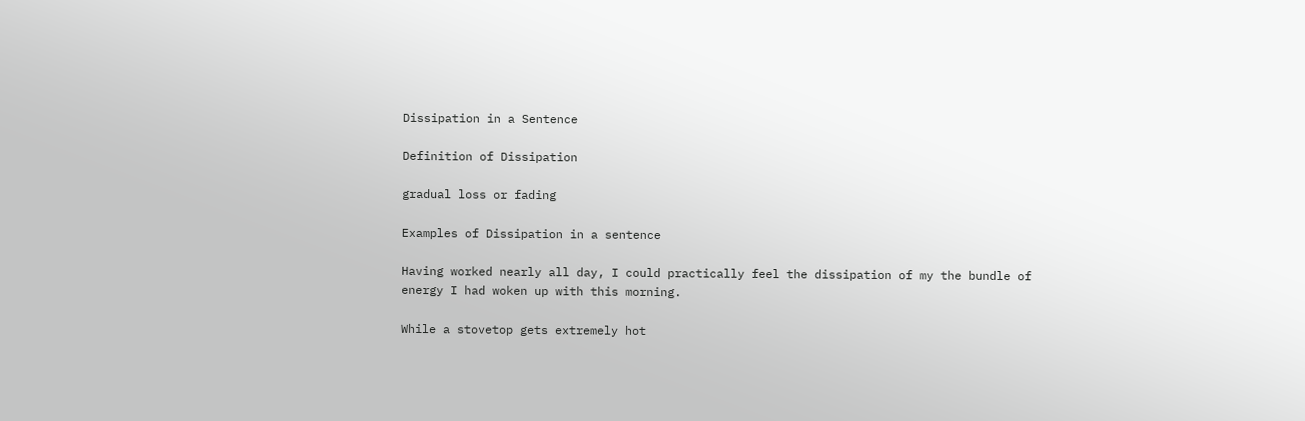Dissipation in a Sentence

Definition of Dissipation

gradual loss or fading

Examples of Dissipation in a sentence

Having worked nearly all day, I could practically feel the dissipation of my the bundle of energy I had woken up with this morning.

While a stovetop gets extremely hot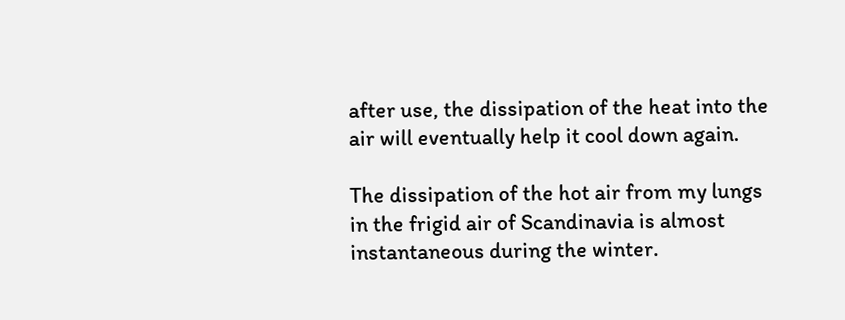after use, the dissipation of the heat into the air will eventually help it cool down again.

The dissipation of the hot air from my lungs in the frigid air of Scandinavia is almost instantaneous during the winter.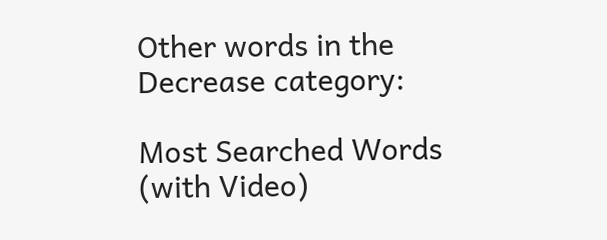Other words in the Decrease category:

Most Searched Words (with Video)